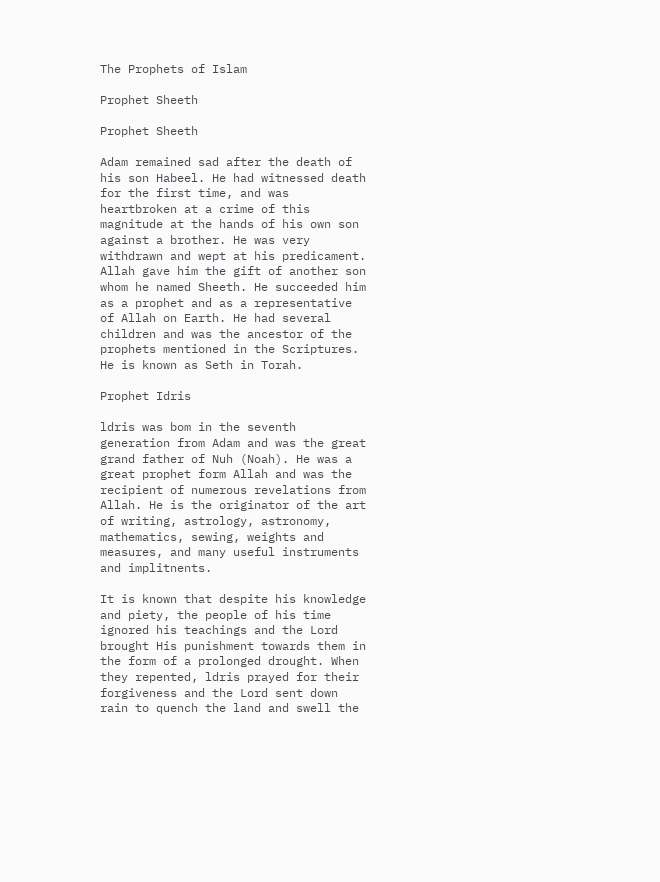The Prophets of Islam

Prophet Sheeth

Prophet Sheeth

Adam remained sad after the death of his son Habeel. He had witnessed death for the first time, and was heartbroken at a crime of this magnitude at the hands of his own son against a brother. He was very withdrawn and wept at his predicament. Allah gave him the gift of another son whom he named Sheeth. He succeeded him as a prophet and as a representative of Allah on Earth. He had several children and was the ancestor of the prophets mentioned in the Scriptures. He is known as Seth in Torah.

Prophet Idris

ldris was bom in the seventh generation from Adam and was the great grand father of Nuh (Noah). He was a great prophet form Allah and was the recipient of numerous revelations from Allah. He is the originator of the art of writing, astrology, astronomy, mathematics, sewing, weights and measures, and many useful instruments and implitnents.

It is known that despite his knowledge and piety, the people of his time ignored his teachings and the Lord brought His punishment towards them in the form of a prolonged drought. When they repented, ldris prayed for their forgiveness and the Lord sent down rain to quench the land and swell the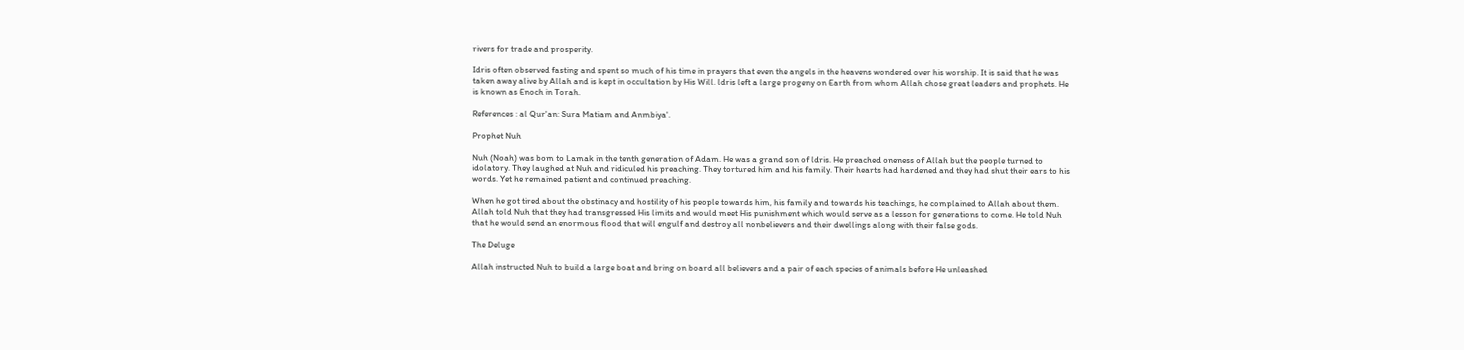rivers for trade and prosperity.

Idris often observed fasting and spent so much of his time in prayers that even the angels in the heavens wondered over his worship. It is said that he was taken away alive by Allah and is kept in occultation by His Will. ldris left a large progeny on Earth from whom Allah chose great leaders and prophets. He is known as Enoch in Torah.

References : al Qur'an: Sura Matiam and Anmbiya'.

Prophet Nuh

Nuh (Noah) was bom to Lamak in the tenth generation of Adam. He was a grand son of ldris. He preached oneness of Allah but the people turned to idolatory. They laughed at Nuh and ridiculed his preaching. They tortured him and his family. Their hearts had hardened and they had shut their ears to his words. Yet he remained patient and continued preaching.

When he got tired about the obstinacy and hostility of his people towards him, his family and towards his teachings, he complained to Allah about them. Allah told Nuh that they had transgressed His limits and would meet His punishment which would serve as a lesson for generations to come. He told Nuh that he would send an enormous flood that will engulf and destroy all nonbelievers and their dwellings along with their false gods.

The Deluge

Allah instructed Nuh to build a large boat and bring on board all believers and a pair of each species of animals before He unleashed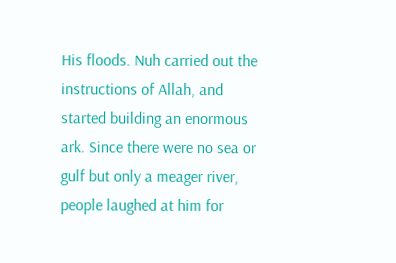His floods. Nuh carried out the instructions of Allah, and started building an enormous ark. Since there were no sea or gulf but only a meager river, people laughed at him for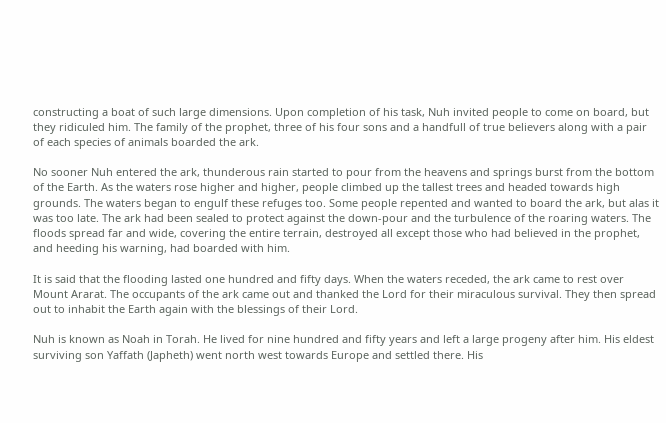constructing a boat of such large dimensions. Upon completion of his task, Nuh invited people to come on board, but they ridiculed him. The family of the prophet, three of his four sons and a handfull of true believers along with a pair of each species of animals boarded the ark.

No sooner Nuh entered the ark, thunderous rain started to pour from the heavens and springs burst from the bottom of the Earth. As the waters rose higher and higher, people climbed up the tallest trees and headed towards high grounds. The waters began to engulf these refuges too. Some people repented and wanted to board the ark, but alas it was too late. The ark had been sealed to protect against the down-pour and the turbulence of the roaring waters. The floods spread far and wide, covering the entire terrain, destroyed all except those who had believed in the prophet, and heeding his warning, had boarded with him.

It is said that the flooding lasted one hundred and fifty days. When the waters receded, the ark came to rest over Mount Ararat. The occupants of the ark came out and thanked the Lord for their miraculous survival. They then spread out to inhabit the Earth again with the blessings of their Lord.

Nuh is known as Noah in Torah. He lived for nine hundred and fifty years and left a large progeny after him. His eldest surviving son Yaffath (Japheth) went north west towards Europe and settled there. His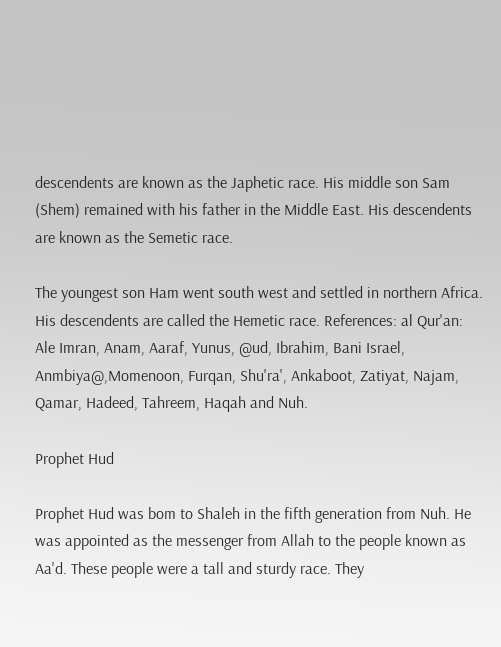descendents are known as the Japhetic race. His middle son Sam (Shem) remained with his father in the Middle East. His descendents are known as the Semetic race.

The youngest son Ham went south west and settled in northern Africa. His descendents are called the Hemetic race. References: al Qur'an: Ale Imran, Anam, Aaraf, Yunus, @ud, Ibrahim, Bani Israel, Anmbiya@,Momenoon, Furqan, Shu'ra', Ankaboot, Zatiyat, Najam, Qamar, Hadeed, Tahreem, Haqah and Nuh.

Prophet Hud

Prophet Hud was bom to Shaleh in the fifth generation from Nuh. He was appointed as the messenger from Allah to the people known as Aa'd. These people were a tall and sturdy race. They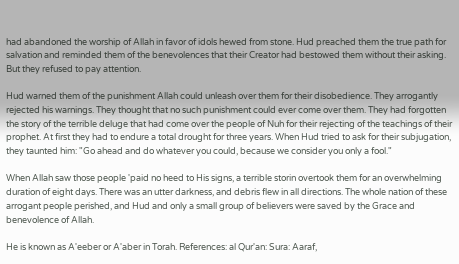had abandoned the worship of Allah in favor of idols hewed from stone. Hud preached them the true path for salvation and reminded them of the benevolences that their Creator had bestowed them without their asking. But they refused to pay attention.

Hud warned them of the punishment Allah could unleash over them for their disobedience. They arrogantly rejected his warnings. They thought that no such punishment could ever come over them. They had forgotten the story of the terrible deluge that had come over the people of Nuh for their rejecting of the teachings of their prophet. At first they had to endure a total drought for three years. When Hud tried to ask for their subjugation, they taunted him: "Go ahead and do whatever you could, because we consider you only a fool."

When Allah saw those people 'paid no heed to His signs, a terrible storin overtook them for an overwhelming duration of eight days. There was an utter darkness, and debris flew in all directions. The whole nation of these arrogant people perished, and Hud and only a small group of believers were saved by the Grace and benevolence of Allah.

He is known as A'eeber or A'aber in Torah. References: al Qur'an: Sura: Aaraf,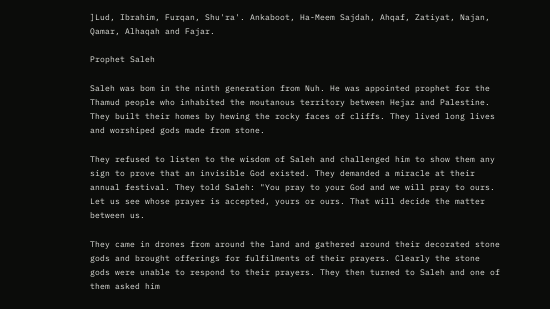]Lud, Ibrahim, Furqan, Shu'ra'. Ankaboot, Ha-Meem Sajdah, Ahqaf, Zatiyat, Najan, Qamar, Alhaqah and Fajar.

Prophet Saleh

Saleh was bom in the ninth generation from Nuh. He was appointed prophet for the Thamud people who inhabited the moutanous territory between Hejaz and Palestine. They built their homes by hewing the rocky faces of cliffs. They lived long lives and worshiped gods made from stone.

They refused to listen to the wisdom of Saleh and challenged him to show them any sign to prove that an invisible God existed. They demanded a miracle at their annual festival. They told Saleh: "You pray to your God and we will pray to ours. Let us see whose prayer is accepted, yours or ours. That will decide the matter between us.

They came in drones from around the land and gathered around their decorated stone gods and brought offerings for fulfilments of their prayers. Clearly the stone gods were unable to respond to their prayers. They then turned to Saleh and one of them asked him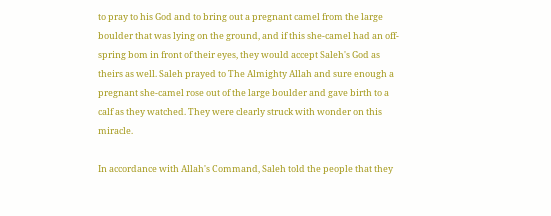to pray to his God and to bring out a pregnant camel from the large boulder that was lying on the ground, and if this she-camel had an off-spring bom in front of their eyes, they would accept Saleh's God as theirs as well. Saleh prayed to The Almighty Allah and sure enough a pregnant she-camel rose out of the large boulder and gave birth to a calf as they watched. They were clearly struck with wonder on this miracle.

In accordance with Allah's Command, Saleh told the people that they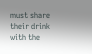must share their drink with the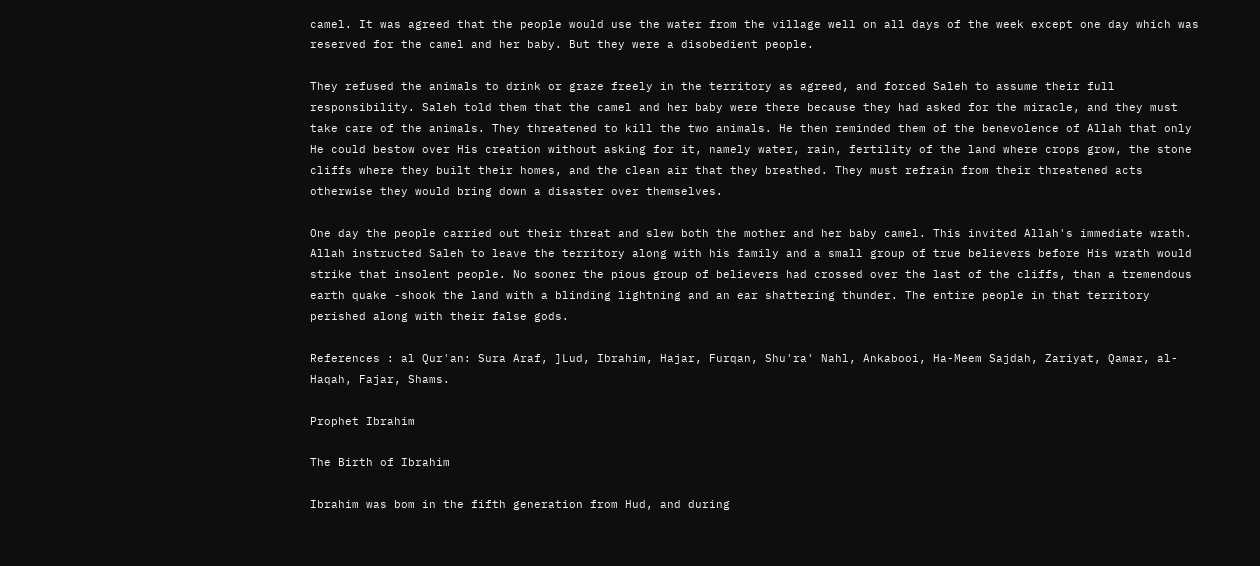camel. It was agreed that the people would use the water from the village well on all days of the week except one day which was reserved for the camel and her baby. But they were a disobedient people.

They refused the animals to drink or graze freely in the territory as agreed, and forced Saleh to assume their full responsibility. Saleh told them that the camel and her baby were there because they had asked for the miracle, and they must take care of the animals. They threatened to kill the two animals. He then reminded them of the benevolence of Allah that only He could bestow over His creation without asking for it, namely water, rain, fertility of the land where crops grow, the stone cliffs where they built their homes, and the clean air that they breathed. They must refrain from their threatened acts otherwise they would bring down a disaster over themselves.

One day the people carried out their threat and slew both the mother and her baby camel. This invited Allah's immediate wrath. Allah instructed Saleh to leave the territory along with his family and a small group of true believers before His wrath would strike that insolent people. No sooner the pious group of believers had crossed over the last of the cliffs, than a tremendous earth quake -shook the land with a blinding lightning and an ear shattering thunder. The entire people in that territory perished along with their false gods.

References : al Qur'an: Sura Araf, ]Lud, Ibrahim, Hajar, Furqan, Shu'ra' Nahl, Ankabooi, Ha-Meem Sajdah, Zariyat, Qamar, al-Haqah, Fajar, Shams.

Prophet Ibrahim

The Birth of Ibrahim

Ibrahim was bom in the fifth generation from Hud, and during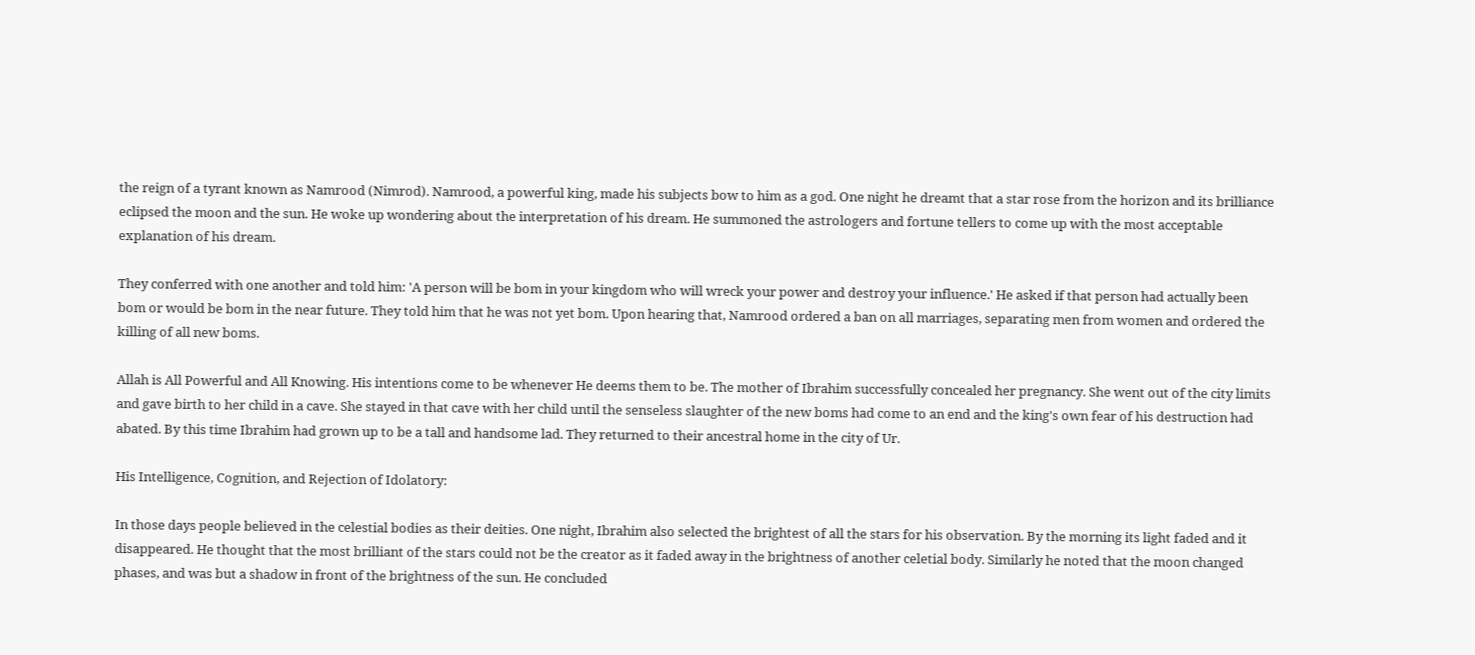the reign of a tyrant known as Namrood (Nimrod). Namrood, a powerful king, made his subjects bow to him as a god. One night he dreamt that a star rose from the horizon and its brilliance eclipsed the moon and the sun. He woke up wondering about the interpretation of his dream. He summoned the astrologers and fortune tellers to come up with the most acceptable explanation of his dream.

They conferred with one another and told him: 'A person will be bom in your kingdom who will wreck your power and destroy your influence.' He asked if that person had actually been bom or would be bom in the near future. They told him that he was not yet bom. Upon hearing that, Namrood ordered a ban on all marriages, separating men from women and ordered the killing of all new boms.

Allah is All Powerful and All Knowing. His intentions come to be whenever He deems them to be. The mother of Ibrahim successfully concealed her pregnancy. She went out of the city limits and gave birth to her child in a cave. She stayed in that cave with her child until the senseless slaughter of the new boms had come to an end and the king's own fear of his destruction had abated. By this time Ibrahim had grown up to be a tall and handsome lad. They returned to their ancestral home in the city of Ur.

His Intelligence, Cognition, and Rejection of Idolatory:

In those days people believed in the celestial bodies as their deities. One night, Ibrahim also selected the brightest of all the stars for his observation. By the morning its light faded and it disappeared. He thought that the most brilliant of the stars could not be the creator as it faded away in the brightness of another celetial body. Similarly he noted that the moon changed phases, and was but a shadow in front of the brightness of the sun. He concluded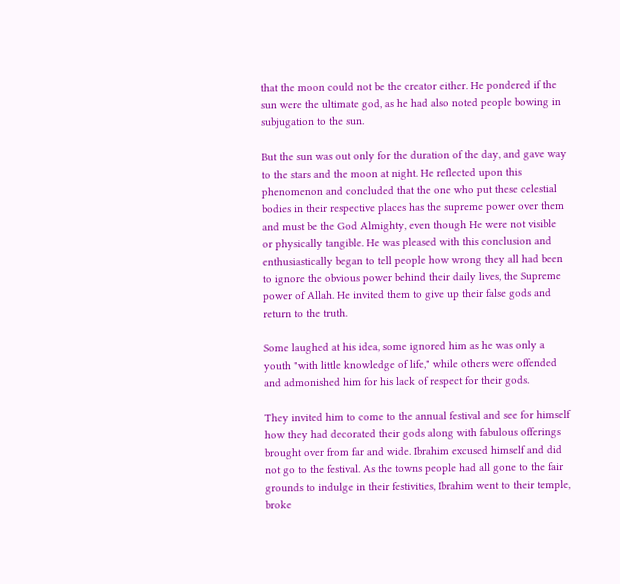that the moon could not be the creator either. He pondered if the sun were the ultimate god, as he had also noted people bowing in subjugation to the sun.

But the sun was out only for the duration of the day, and gave way to the stars and the moon at night. He reflected upon this phenomenon and concluded that the one who put these celestial bodies in their respective places has the supreme power over them and must be the God Almighty, even though He were not visible or physically tangible. He was pleased with this conclusion and enthusiastically began to tell people how wrong they all had been to ignore the obvious power behind their daily lives, the Supreme power of Allah. He invited them to give up their false gods and return to the truth.

Some laughed at his idea, some ignored him as he was only a youth "with little knowledge of life," while others were offended and admonished him for his lack of respect for their gods.

They invited him to come to the annual festival and see for himself how they had decorated their gods along with fabulous offerings brought over from far and wide. Ibrahim excused himself and did not go to the festival. As the towns people had all gone to the fair grounds to indulge in their festivities, Ibrahim went to their temple, broke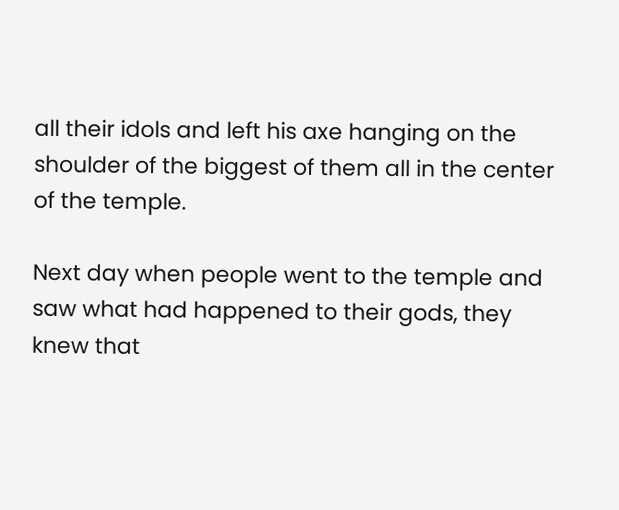all their idols and left his axe hanging on the shoulder of the biggest of them all in the center of the temple.

Next day when people went to the temple and saw what had happened to their gods, they knew that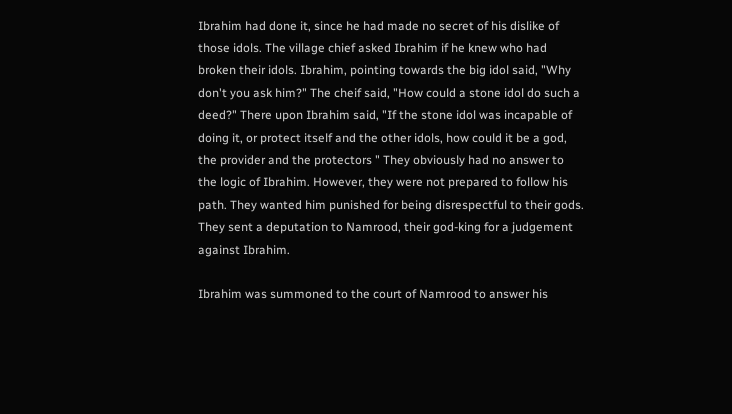Ibrahim had done it, since he had made no secret of his dislike of those idols. The village chief asked Ibrahim if he knew who had broken their idols. Ibrahim, pointing towards the big idol said, "Why don't you ask him?" The cheif said, "How could a stone idol do such a deed?" There upon Ibrahim said, "If the stone idol was incapable of doing it, or protect itself and the other idols, how could it be a god, the provider and the protectors " They obviously had no answer to the logic of Ibrahim. However, they were not prepared to follow his path. They wanted him punished for being disrespectful to their gods. They sent a deputation to Namrood, their god-king for a judgement against Ibrahim.

Ibrahim was summoned to the court of Namrood to answer his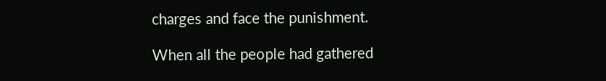charges and face the punishment.

When all the people had gathered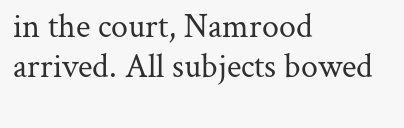in the court, Namrood arrived. All subjects bowed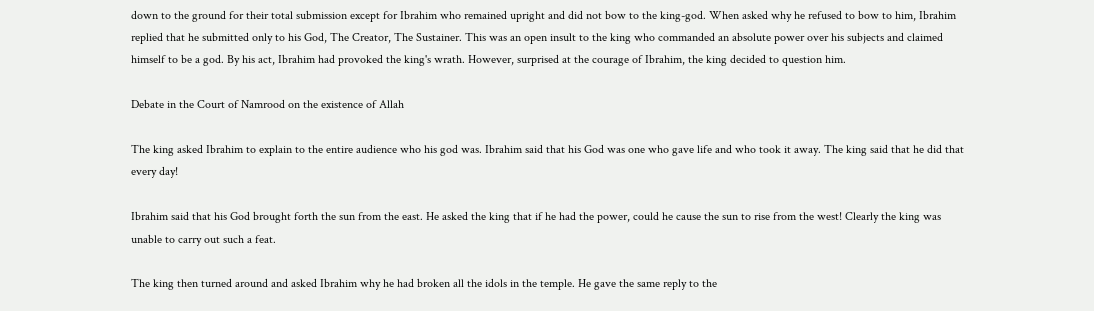down to the ground for their total submission except for Ibrahim who remained upright and did not bow to the king-god. When asked why he refused to bow to him, Ibrahim replied that he submitted only to his God, The Creator, The Sustainer. This was an open insult to the king who commanded an absolute power over his subjects and claimed himself to be a god. By his act, Ibrahim had provoked the king's wrath. However, surprised at the courage of Ibrahim, the king decided to question him.

Debate in the Court of Namrood on the existence of Allah

The king asked Ibrahim to explain to the entire audience who his god was. Ibrahim said that his God was one who gave life and who took it away. The king said that he did that every day!

Ibrahim said that his God brought forth the sun from the east. He asked the king that if he had the power, could he cause the sun to rise from the west! Clearly the king was unable to carry out such a feat.

The king then turned around and asked Ibrahim why he had broken all the idols in the temple. He gave the same reply to the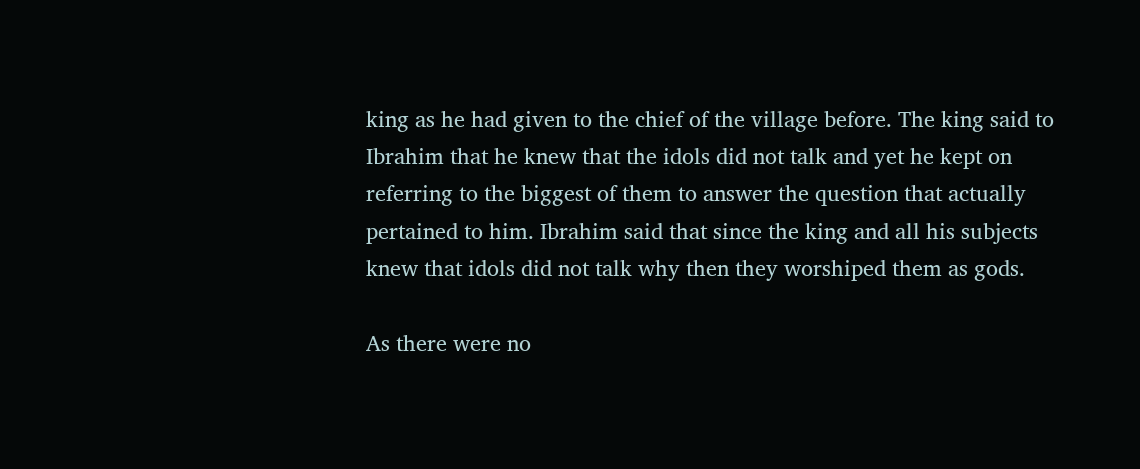king as he had given to the chief of the village before. The king said to Ibrahim that he knew that the idols did not talk and yet he kept on referring to the biggest of them to answer the question that actually pertained to him. Ibrahim said that since the king and all his subjects knew that idols did not talk why then they worshiped them as gods.

As there were no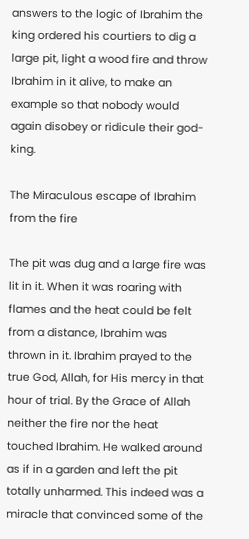answers to the logic of Ibrahim the king ordered his courtiers to dig a large pit, light a wood fire and throw Ibrahim in it alive, to make an example so that nobody would again disobey or ridicule their god-king.

The Miraculous escape of Ibrahim from the fire

The pit was dug and a large fire was lit in it. When it was roaring with flames and the heat could be felt from a distance, Ibrahim was thrown in it. Ibrahim prayed to the true God, Allah, for His mercy in that hour of trial. By the Grace of Allah neither the fire nor the heat touched Ibrahim. He walked around as if in a garden and left the pit totally unharmed. This indeed was a miracle that convinced some of the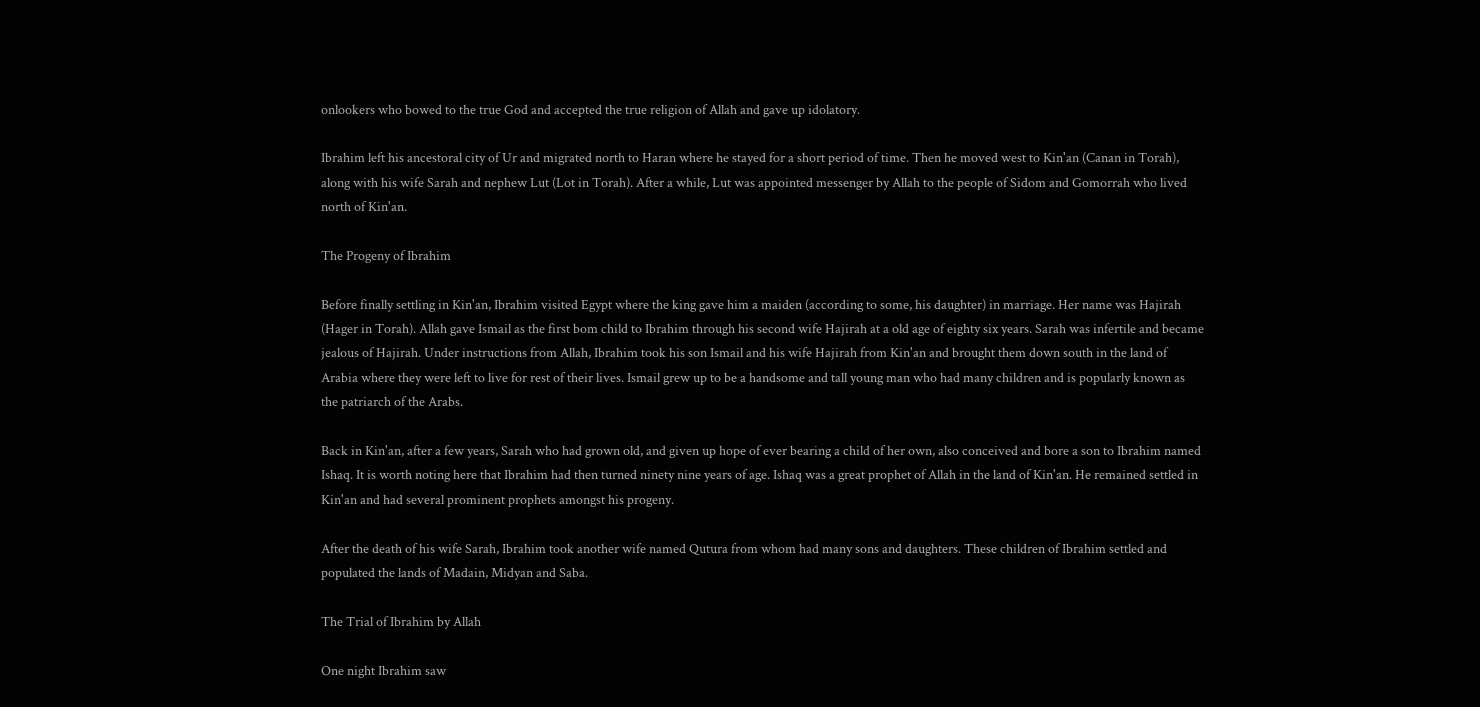onlookers who bowed to the true God and accepted the true religion of Allah and gave up idolatory.

Ibrahim left his ancestoral city of Ur and migrated north to Haran where he stayed for a short period of time. Then he moved west to Kin'an (Canan in Torah), along with his wife Sarah and nephew Lut (Lot in Torah). After a while, Lut was appointed messenger by Allah to the people of Sidom and Gomorrah who lived north of Kin'an.

The Progeny of Ibrahim

Before finally settling in Kin'an, Ibrahim visited Egypt where the king gave him a maiden (according to some, his daughter) in marriage. Her name was Hajirah (Hager in Torah). Allah gave Ismail as the first bom child to Ibrahim through his second wife Hajirah at a old age of eighty six years. Sarah was infertile and became jealous of Hajirah. Under instructions from Allah, Ibrahim took his son Ismail and his wife Hajirah from Kin'an and brought them down south in the land of Arabia where they were left to live for rest of their lives. Ismail grew up to be a handsome and tall young man who had many children and is popularly known as the patriarch of the Arabs.

Back in Kin'an, after a few years, Sarah who had grown old, and given up hope of ever bearing a child of her own, also conceived and bore a son to Ibrahim named Ishaq. It is worth noting here that Ibrahim had then turned ninety nine years of age. Ishaq was a great prophet of Allah in the land of Kin'an. He remained settled in Kin'an and had several prominent prophets amongst his progeny.

After the death of his wife Sarah, Ibrahim took another wife named Qutura from whom had many sons and daughters. These children of Ibrahim settled and populated the lands of Madain, Midyan and Saba.

The Trial of Ibrahim by Allah

One night Ibrahim saw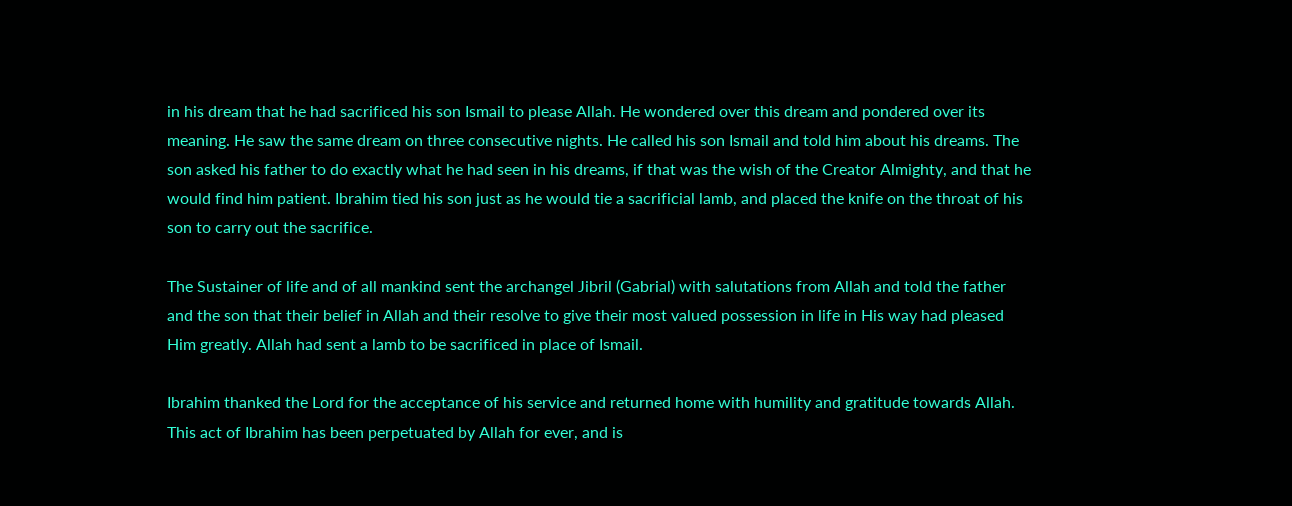in his dream that he had sacrificed his son Ismail to please Allah. He wondered over this dream and pondered over its meaning. He saw the same dream on three consecutive nights. He called his son Ismail and told him about his dreams. The son asked his father to do exactly what he had seen in his dreams, if that was the wish of the Creator Almighty, and that he would find him patient. Ibrahim tied his son just as he would tie a sacrificial lamb, and placed the knife on the throat of his son to carry out the sacrifice.

The Sustainer of life and of all mankind sent the archangel Jibril (Gabrial) with salutations from Allah and told the father and the son that their belief in Allah and their resolve to give their most valued possession in life in His way had pleased Him greatly. Allah had sent a lamb to be sacrificed in place of Ismail.

Ibrahim thanked the Lord for the acceptance of his service and returned home with humility and gratitude towards Allah. This act of Ibrahim has been perpetuated by Allah for ever, and is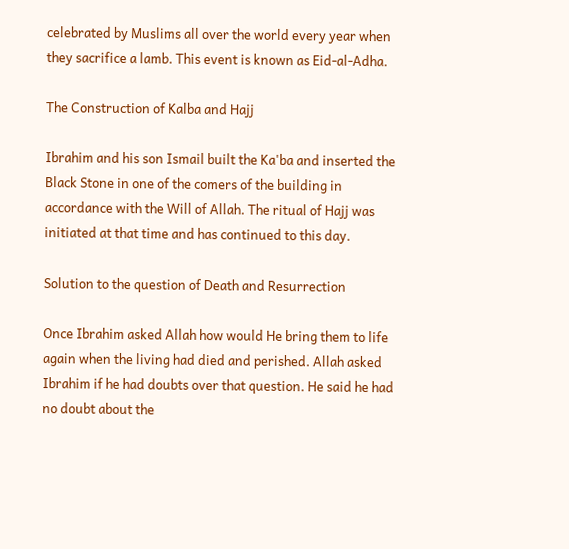celebrated by Muslims all over the world every year when they sacrifice a lamb. This event is known as Eid-al-Adha.

The Construction of Kalba and Hajj

Ibrahim and his son Ismail built the Ka'ba and inserted the Black Stone in one of the comers of the building in accordance with the Will of Allah. The ritual of Hajj was initiated at that time and has continued to this day.

Solution to the question of Death and Resurrection

Once Ibrahim asked Allah how would He bring them to life again when the living had died and perished. Allah asked Ibrahim if he had doubts over that question. He said he had no doubt about the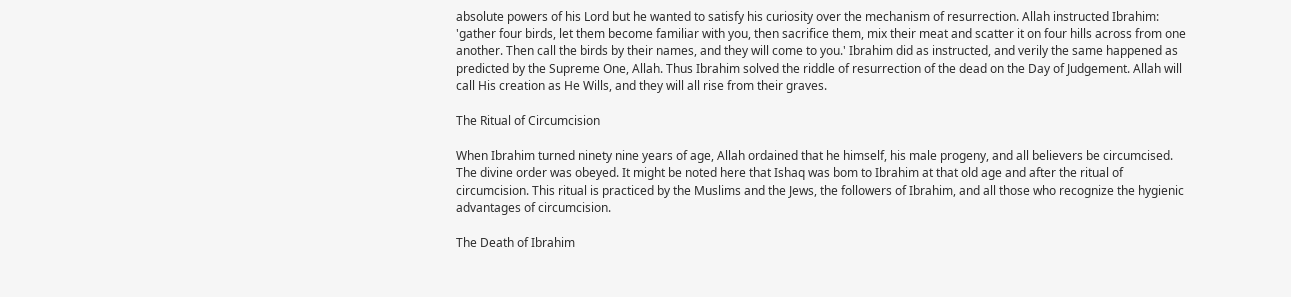absolute powers of his Lord but he wanted to satisfy his curiosity over the mechanism of resurrection. Allah instructed Ibrahim: 'gather four birds, let them become familiar with you, then sacrifice them, mix their meat and scatter it on four hills across from one another. Then call the birds by their names, and they will come to you.' Ibrahim did as instructed, and verily the same happened as predicted by the Supreme One, Allah. Thus Ibrahim solved the riddle of resurrection of the dead on the Day of Judgement. Allah will call His creation as He Wills, and they will all rise from their graves.

The Ritual of Circumcision

When Ibrahim turned ninety nine years of age, Allah ordained that he himself, his male progeny, and all believers be circumcised. The divine order was obeyed. It might be noted here that Ishaq was bom to Ibrahim at that old age and after the ritual of circumcision. This ritual is practiced by the Muslims and the Jews, the followers of Ibrahim, and all those who recognize the hygienic advantages of circumcision.

The Death of Ibrahim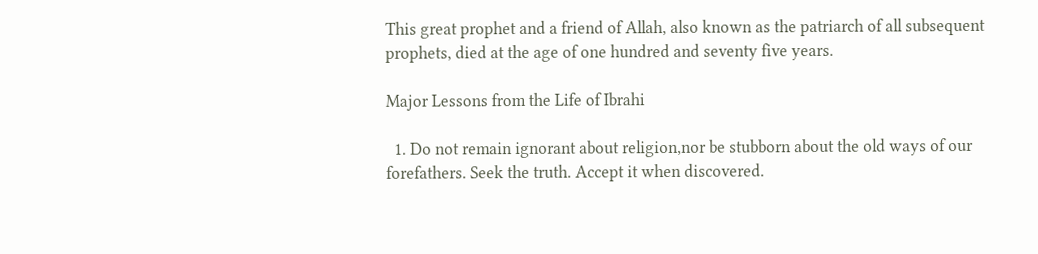This great prophet and a friend of Allah, also known as the patriarch of all subsequent prophets, died at the age of one hundred and seventy five years.

Major Lessons from the Life of Ibrahi

  1. Do not remain ignorant about religion,nor be stubborn about the old ways of our forefathers. Seek the truth. Accept it when discovered.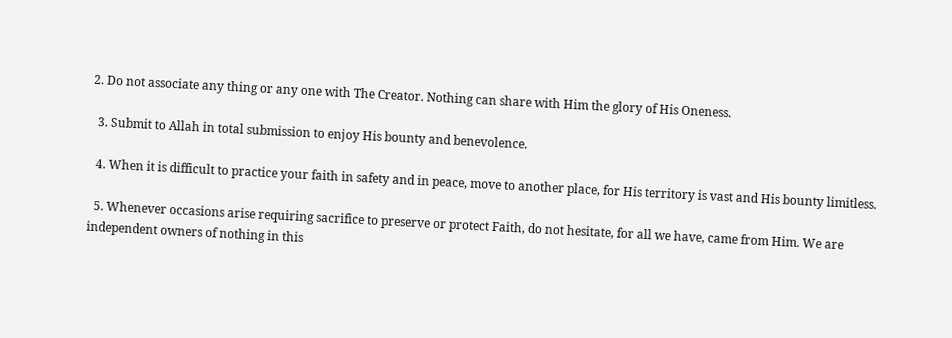2. Do not associate any thing or any one with The Creator. Nothing can share with Him the glory of His Oneness.

  3. Submit to Allah in total submission to enjoy His bounty and benevolence.

  4. When it is difficult to practice your faith in safety and in peace, move to another place, for His territory is vast and His bounty limitless.

  5. Whenever occasions arise requiring sacrifice to preserve or protect Faith, do not hesitate, for all we have, came from Him. We are independent owners of nothing in this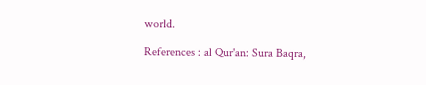world.

References : al Qur'an: Sura Baqra,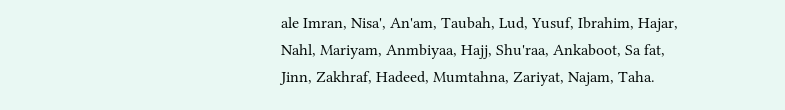ale Imran, Nisa', An'am, Taubah, Lud, Yusuf, Ibrahim, Hajar, Nahl, Mariyam, Anmbiyaa, Hajj, Shu'raa, Ankaboot, Sa fat, Jinn, Zakhraf, Hadeed, Mumtahna, Zariyat, Najam, Taha.